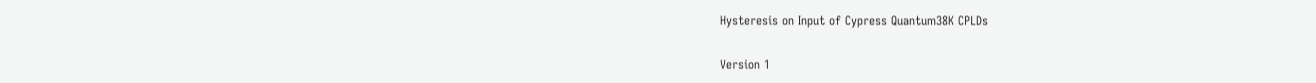Hysteresis on Input of Cypress Quantum38K CPLDs

Version 1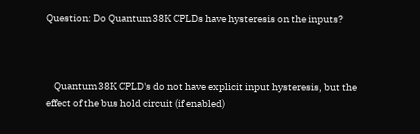Question: Do Quantum38K CPLDs have hysteresis on the inputs?



    Quantum38K CPLD's do not have explicit input hysteresis, but the effect of the bus hold circuit (if enabled)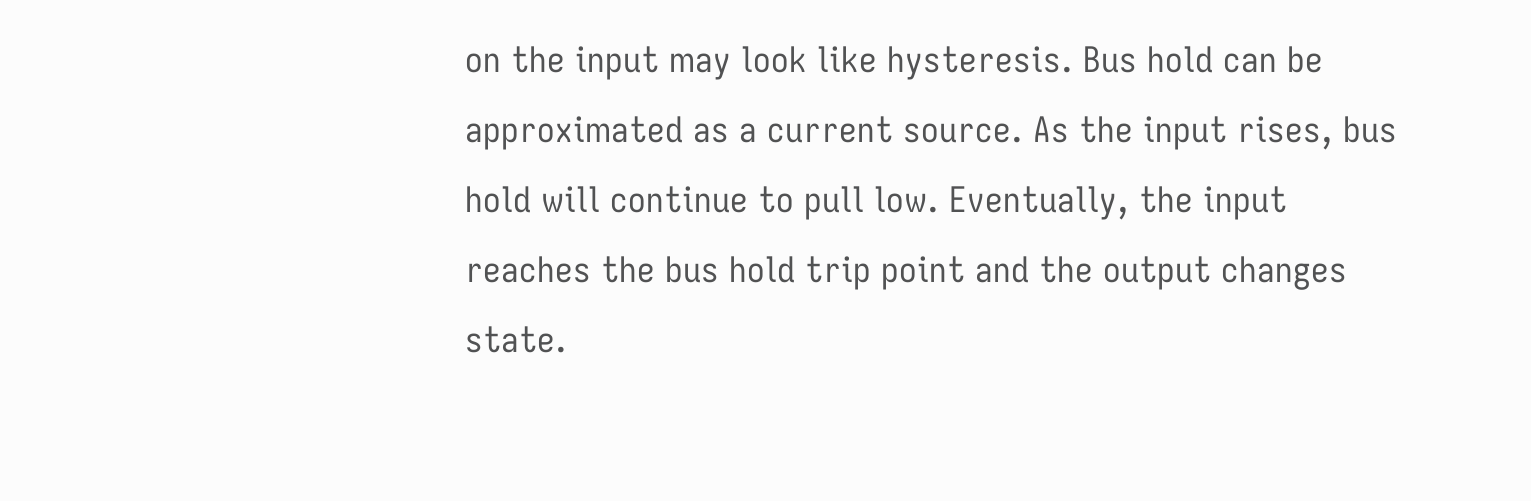on the input may look like hysteresis. Bus hold can be approximated as a current source. As the input rises, bus hold will continue to pull low. Eventually, the input reaches the bus hold trip point and the output changes state.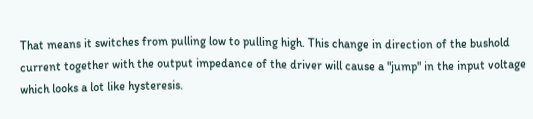That means it switches from pulling low to pulling high. This change in direction of the bushold current together with the output impedance of the driver will cause a "jump" in the input voltage which looks a lot like hysteresis.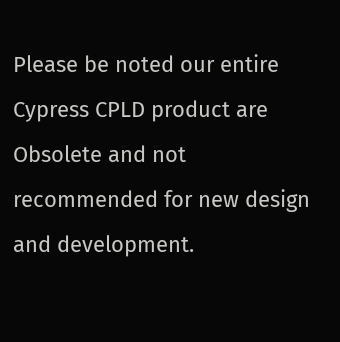Please be noted our entire Cypress CPLD product are Obsolete and not recommended for new design and development.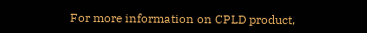For more information on CPLD product,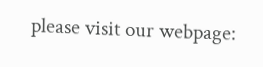please visit our webpage: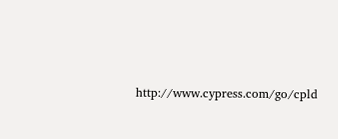http://www.cypress.com/go/cpld